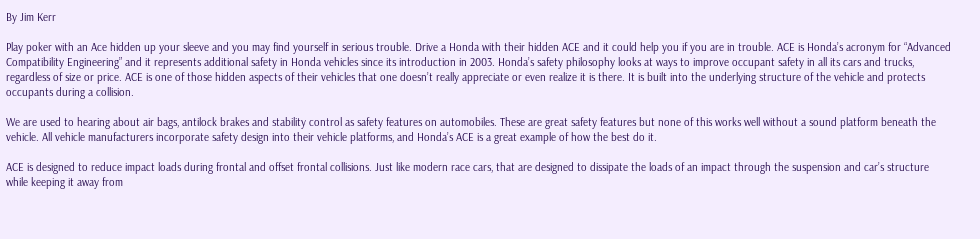By Jim Kerr

Play poker with an Ace hidden up your sleeve and you may find yourself in serious trouble. Drive a Honda with their hidden ACE and it could help you if you are in trouble. ACE is Honda’s acronym for “Advanced Compatibility Engineering” and it represents additional safety in Honda vehicles since its introduction in 2003. Honda’s safety philosophy looks at ways to improve occupant safety in all its cars and trucks, regardless of size or price. ACE is one of those hidden aspects of their vehicles that one doesn’t really appreciate or even realize it is there. It is built into the underlying structure of the vehicle and protects occupants during a collision.

We are used to hearing about air bags, antilock brakes and stability control as safety features on automobiles. These are great safety features but none of this works well without a sound platform beneath the vehicle. All vehicle manufacturers incorporate safety design into their vehicle platforms, and Honda’s ACE is a great example of how the best do it.

ACE is designed to reduce impact loads during frontal and offset frontal collisions. Just like modern race cars, that are designed to dissipate the loads of an impact through the suspension and car’s structure while keeping it away from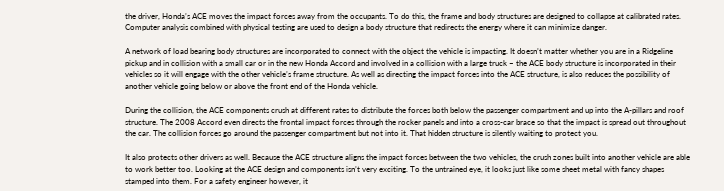the driver, Honda’s ACE moves the impact forces away from the occupants. To do this, the frame and body structures are designed to collapse at calibrated rates. Computer analysis combined with physical testing are used to design a body structure that redirects the energy where it can minimize danger.

A network of load bearing body structures are incorporated to connect with the object the vehicle is impacting. It doesn’t matter whether you are in a Ridgeline pickup and in collision with a small car or in the new Honda Accord and involved in a collision with a large truck – the ACE body structure is incorporated in their vehicles so it will engage with the other vehicle’s frame structure. As well as directing the impact forces into the ACE structure, is also reduces the possibility of another vehicle going below or above the front end of the Honda vehicle.

During the collision, the ACE components crush at different rates to distribute the forces both below the passenger compartment and up into the A-pillars and roof structure. The 2008 Accord even directs the frontal impact forces through the rocker panels and into a cross-car brace so that the impact is spread out throughout the car. The collision forces go around the passenger compartment but not into it. That hidden structure is silently waiting to protect you.

It also protects other drivers as well. Because the ACE structure aligns the impact forces between the two vehicles, the crush zones built into another vehicle are able to work better too. Looking at the ACE design and components isn’t very exciting. To the untrained eye, it looks just like some sheet metal with fancy shapes stamped into them. For a safety engineer however, it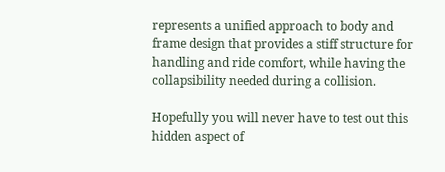represents a unified approach to body and frame design that provides a stiff structure for handling and ride comfort, while having the collapsibility needed during a collision.

Hopefully you will never have to test out this hidden aspect of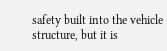safety built into the vehicle structure, but it is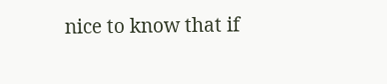nice to know that if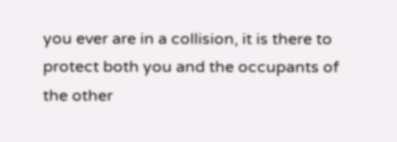you ever are in a collision, it is there to protect both you and the occupants of the other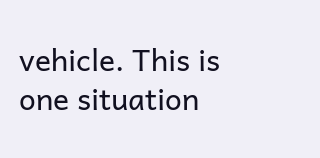vehicle. This is one situation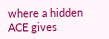where a hidden ACE gives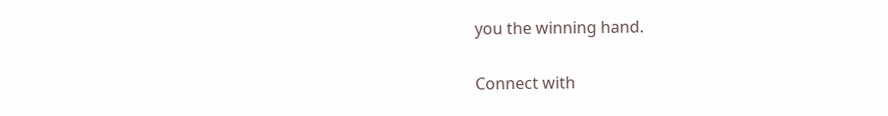you the winning hand.

Connect with